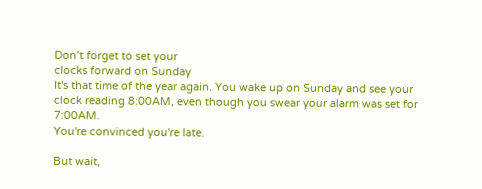Don’t forget to set your
clocks forward on Sunday
It's that time of the year again. You wake up on Sunday and see your clock reading 8:00AM, even though you swear your alarm was set for 7:00AM.
You're convinced you're late.

But wait,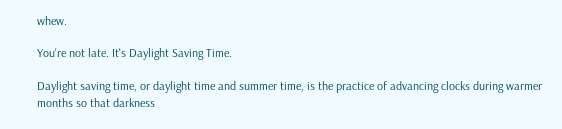whew.

You're not late. It's Daylight Saving Time.

Daylight saving time, or daylight time and summer time, is the practice of advancing clocks during warmer months so that darkness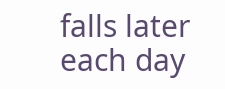falls later each day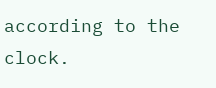according to the clock.